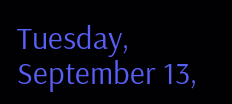Tuesday, September 13,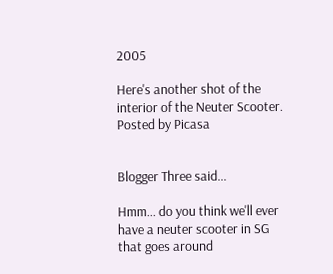2005

Here's another shot of the interior of the Neuter Scooter. Posted by Picasa


Blogger Three said...

Hmm... do you think we'll ever have a neuter scooter in SG that goes around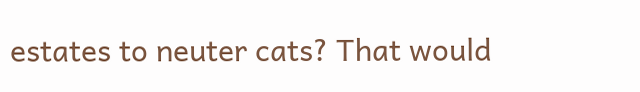estates to neuter cats? That would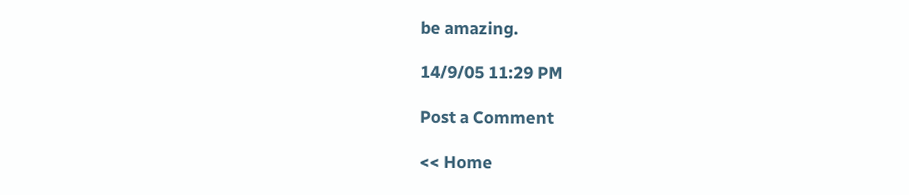be amazing.

14/9/05 11:29 PM

Post a Comment

<< Home